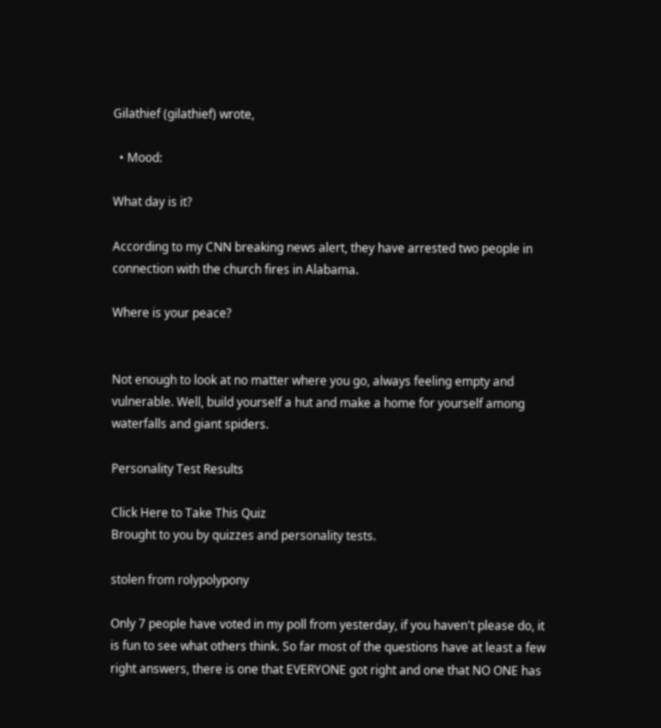Gilathief (gilathief) wrote,

  • Mood:

What day is it?

According to my CNN breaking news alert, they have arrested two people in connection with the church fires in Alabama.

Where is your peace?


Not enough to look at no matter where you go, always feeling empty and vulnerable. Well, build yourself a hut and make a home for yourself among waterfalls and giant spiders.

Personality Test Results

Click Here to Take This Quiz
Brought to you by quizzes and personality tests.

stolen from rolypolypony

Only 7 people have voted in my poll from yesterday, if you haven't please do, it is fun to see what others think. So far most of the questions have at least a few right answers, there is one that EVERYONE got right and one that NO ONE has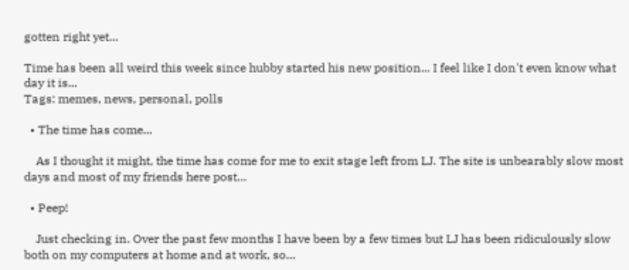gotten right yet...

Time has been all weird this week since hubby started his new position... I feel like I don't even know what day it is...
Tags: memes, news, personal, polls

  • The time has come...

    As I thought it might, the time has come for me to exit stage left from LJ. The site is unbearably slow most days and most of my friends here post…

  • Peep!

    Just checking in. Over the past few months I have been by a few times but LJ has been ridiculously slow both on my computers at home and at work, so…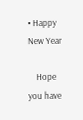• Happy New Year

    Hope you have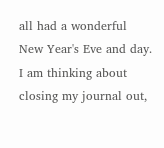all had a wonderful New Year's Eve and day. I am thinking about closing my journal out,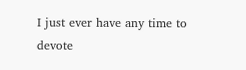I just ever have any time to devote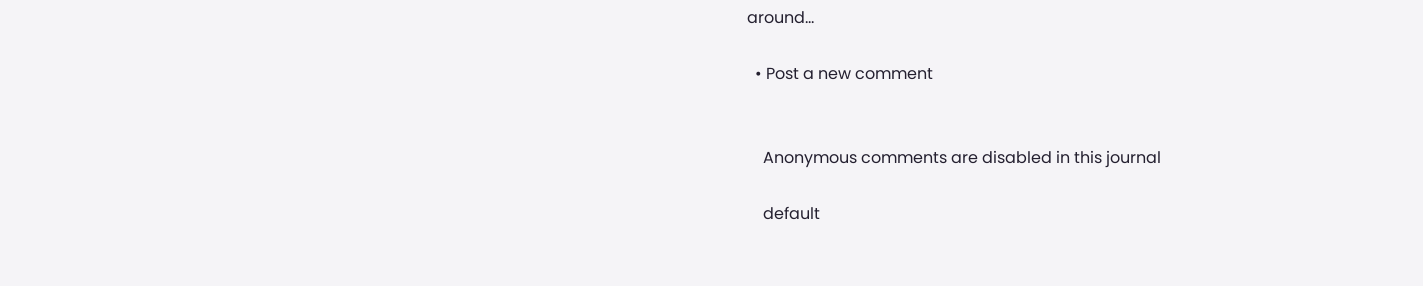around…

  • Post a new comment


    Anonymous comments are disabled in this journal

    default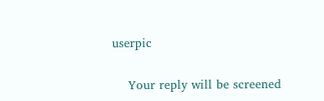userpic

    Your reply will be screened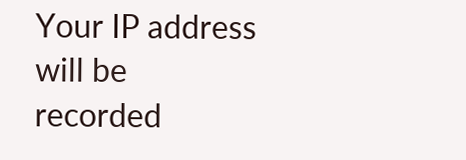Your IP address will be recorded